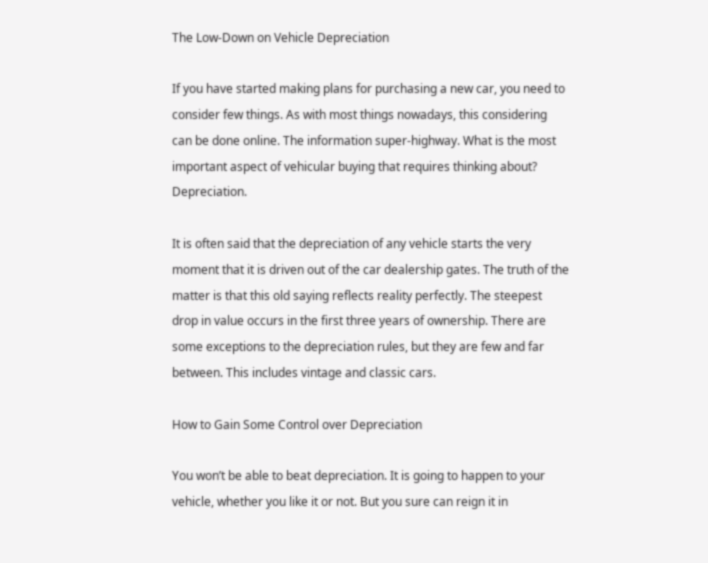The Low-Down on Vehicle Depreciation

If you have started making plans for purchasing a new car, you need to consider few things. As with most things nowadays, this considering can be done online. The information super-highway. What is the most important aspect of vehicular buying that requires thinking about? Depreciation.

It is often said that the depreciation of any vehicle starts the very moment that it is driven out of the car dealership gates. The truth of the matter is that this old saying reflects reality perfectly. The steepest drop in value occurs in the first three years of ownership. There are some exceptions to the depreciation rules, but they are few and far between. This includes vintage and classic cars.

How to Gain Some Control over Depreciation

You won’t be able to beat depreciation. It is going to happen to your vehicle, whether you like it or not. But you sure can reign it in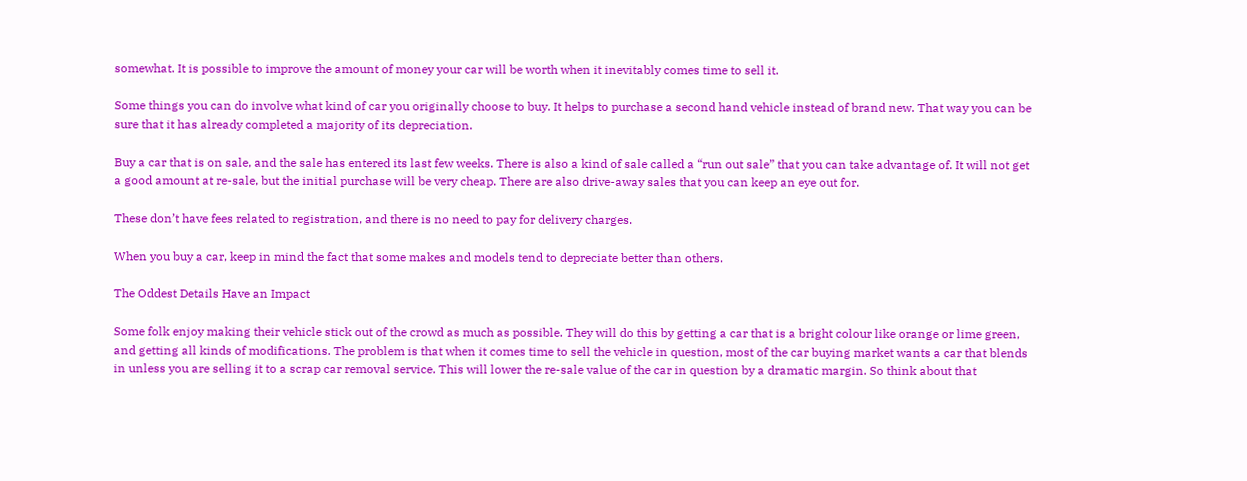somewhat. It is possible to improve the amount of money your car will be worth when it inevitably comes time to sell it.

Some things you can do involve what kind of car you originally choose to buy. It helps to purchase a second hand vehicle instead of brand new. That way you can be sure that it has already completed a majority of its depreciation.

Buy a car that is on sale, and the sale has entered its last few weeks. There is also a kind of sale called a “run out sale” that you can take advantage of. It will not get a good amount at re-sale, but the initial purchase will be very cheap. There are also drive-away sales that you can keep an eye out for.

These don’t have fees related to registration, and there is no need to pay for delivery charges.

When you buy a car, keep in mind the fact that some makes and models tend to depreciate better than others.

The Oddest Details Have an Impact

Some folk enjoy making their vehicle stick out of the crowd as much as possible. They will do this by getting a car that is a bright colour like orange or lime green, and getting all kinds of modifications. The problem is that when it comes time to sell the vehicle in question, most of the car buying market wants a car that blends in unless you are selling it to a scrap car removal service. This will lower the re-sale value of the car in question by a dramatic margin. So think about that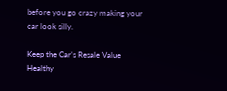before you go crazy making your car look silly.

Keep the Car’s Resale Value Healthy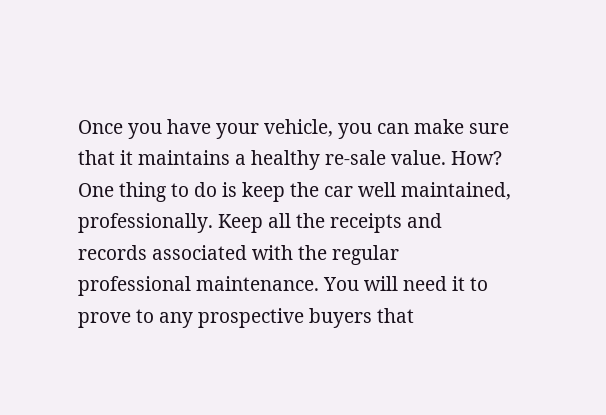Once you have your vehicle, you can make sure that it maintains a healthy re-sale value. How? One thing to do is keep the car well maintained, professionally. Keep all the receipts and records associated with the regular professional maintenance. You will need it to prove to any prospective buyers that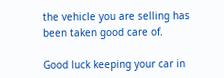the vehicle you are selling has been taken good care of.

Good luck keeping your car in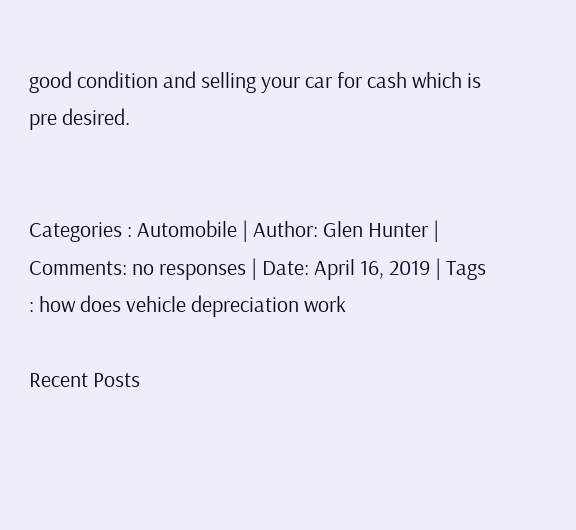good condition and selling your car for cash which is pre desired.


Categories : Automobile | Author: Glen Hunter | Comments: no responses | Date: April 16, 2019 | Tags : how does vehicle depreciation work

Recent Posts